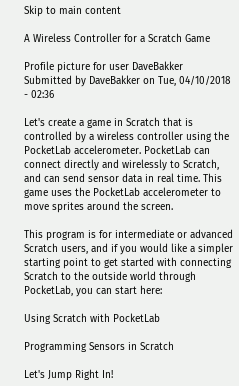Skip to main content

A Wireless Controller for a Scratch Game

Profile picture for user DaveBakker
Submitted by DaveBakker on Tue, 04/10/2018 - 02:36

Let's create a game in Scratch that is controlled by a wireless controller using the PocketLab accelerometer. PocketLab can connect directly and wirelessly to Scratch, and can send sensor data in real time. This game uses the PocketLab accelerometer to move sprites around the screen.

This program is for intermediate or advanced Scratch users, and if you would like a simpler starting point to get started with connecting Scratch to the outside world through PocketLab, you can start here:

Using Scratch with PocketLab

Programming Sensors in Scratch

Let's Jump Right In!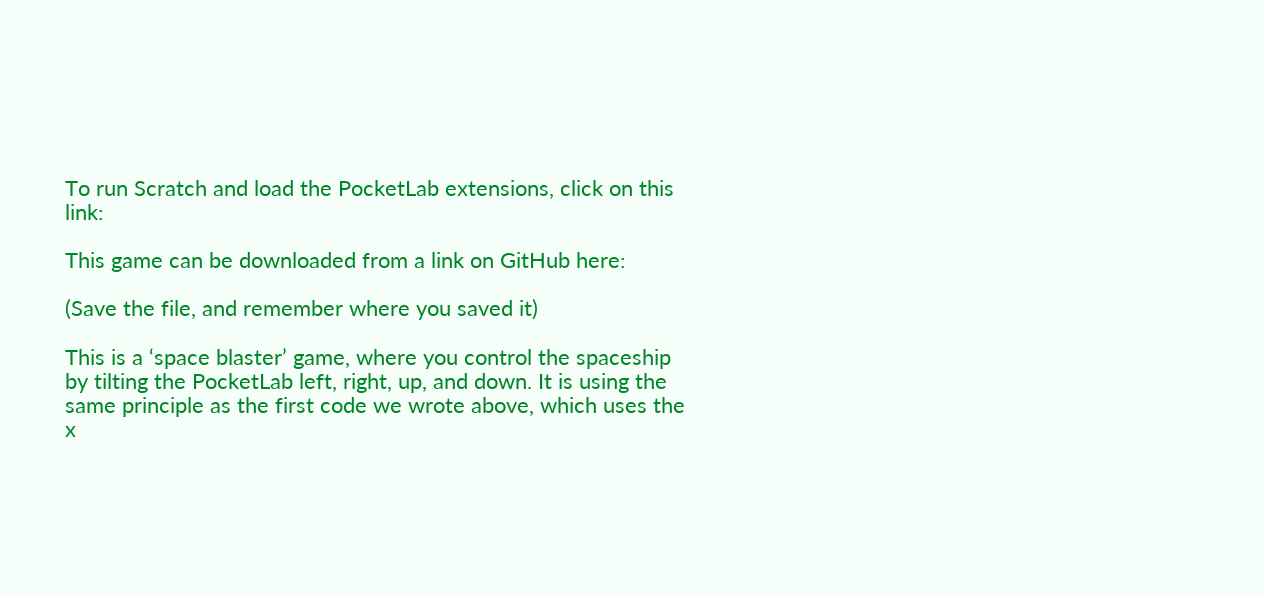To run Scratch and load the PocketLab extensions, click on this link:

This game can be downloaded from a link on GitHub here:

(Save the file, and remember where you saved it)

This is a ‘space blaster’ game, where you control the spaceship by tilting the PocketLab left, right, up, and down. It is using the same principle as the first code we wrote above, which uses the x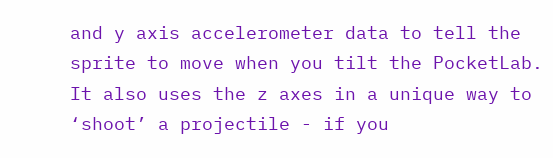and y axis accelerometer data to tell the sprite to move when you tilt the PocketLab. It also uses the z axes in a unique way to ‘shoot’ a projectile - if you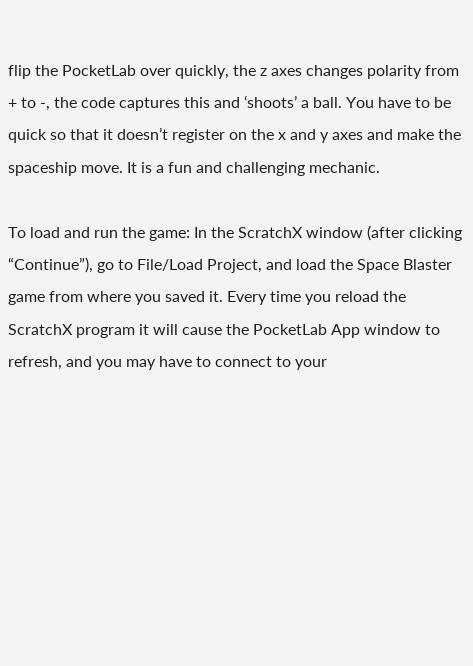flip the PocketLab over quickly, the z axes changes polarity from + to -, the code captures this and ‘shoots’ a ball. You have to be quick so that it doesn’t register on the x and y axes and make the spaceship move. It is a fun and challenging mechanic.

To load and run the game: In the ScratchX window (after clicking “Continue”), go to File/Load Project, and load the Space Blaster game from where you saved it. Every time you reload the ScratchX program it will cause the PocketLab App window to refresh, and you may have to connect to your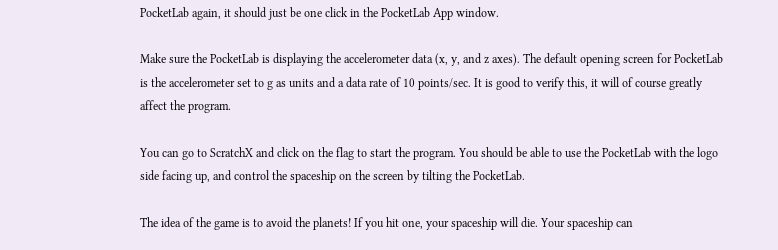PocketLab again, it should just be one click in the PocketLab App window.

Make sure the PocketLab is displaying the accelerometer data (x, y, and z axes). The default opening screen for PocketLab is the accelerometer set to g as units and a data rate of 10 points/sec. It is good to verify this, it will of course greatly affect the program.

You can go to ScratchX and click on the flag to start the program. You should be able to use the PocketLab with the logo side facing up, and control the spaceship on the screen by tilting the PocketLab.

The idea of the game is to avoid the planets! If you hit one, your spaceship will die. Your spaceship can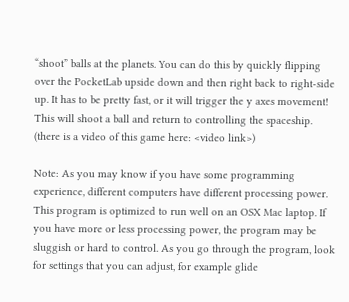“shoot” balls at the planets. You can do this by quickly flipping over the PocketLab upside down and then right back to right-side up. It has to be pretty fast, or it will trigger the y axes movement! This will shoot a ball and return to controlling the spaceship. (there is a video of this game here: <video link>)

Note: As you may know if you have some programming experience, different computers have different processing power. This program is optimized to run well on an OSX Mac laptop. If you have more or less processing power, the program may be sluggish or hard to control. As you go through the program, look for settings that you can adjust, for example glide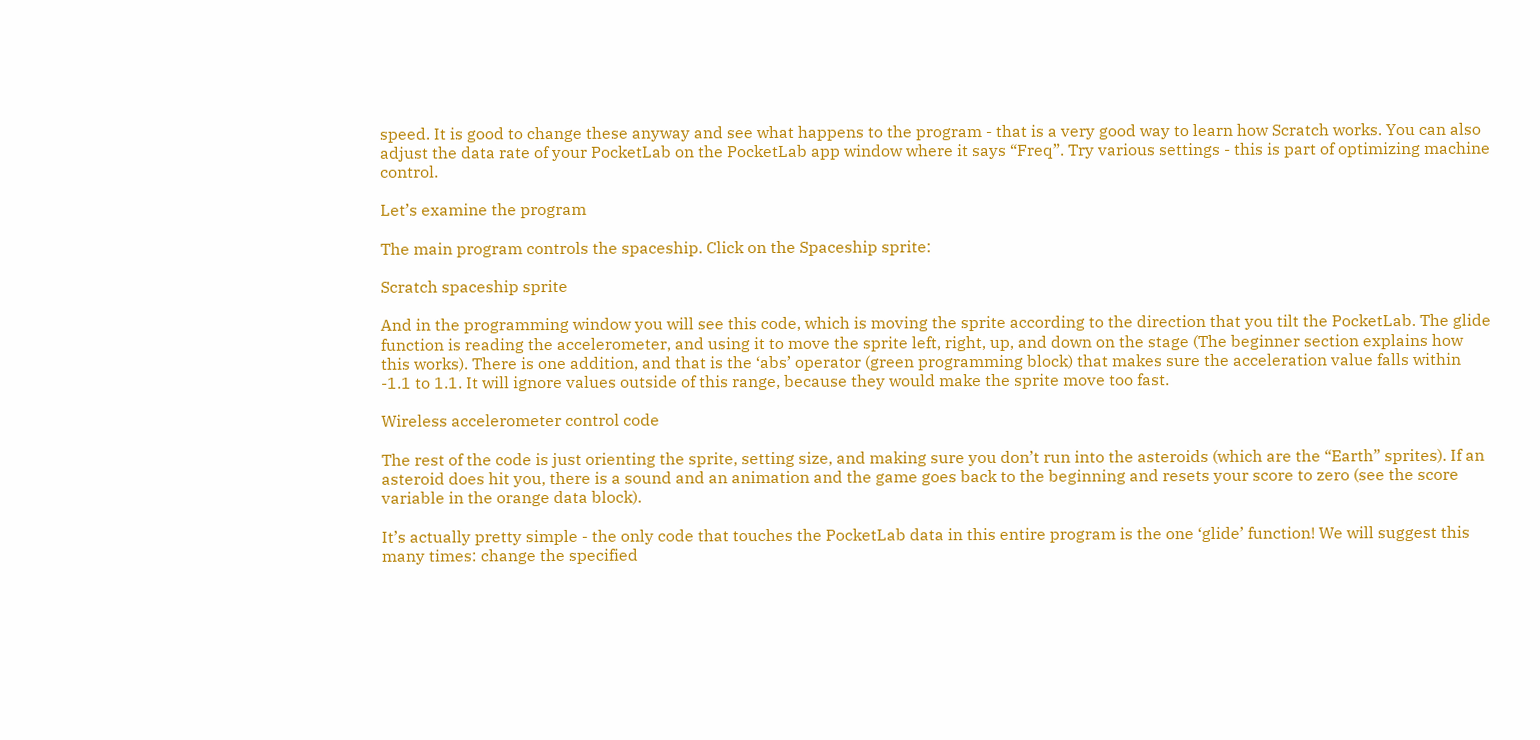speed. It is good to change these anyway and see what happens to the program - that is a very good way to learn how Scratch works. You can also adjust the data rate of your PocketLab on the PocketLab app window where it says “Freq”. Try various settings - this is part of optimizing machine control.

Let’s examine the program

The main program controls the spaceship. Click on the Spaceship sprite:

Scratch spaceship sprite

And in the programming window you will see this code, which is moving the sprite according to the direction that you tilt the PocketLab. The glide function is reading the accelerometer, and using it to move the sprite left, right, up, and down on the stage (The beginner section explains how this works). There is one addition, and that is the ‘abs’ operator (green programming block) that makes sure the acceleration value falls within -1.1 to 1.1. It will ignore values outside of this range, because they would make the sprite move too fast.

Wireless accelerometer control code

The rest of the code is just orienting the sprite, setting size, and making sure you don’t run into the asteroids (which are the “Earth” sprites). If an asteroid does hit you, there is a sound and an animation and the game goes back to the beginning and resets your score to zero (see the score variable in the orange data block).

It’s actually pretty simple - the only code that touches the PocketLab data in this entire program is the one ‘glide’ function! We will suggest this many times: change the specified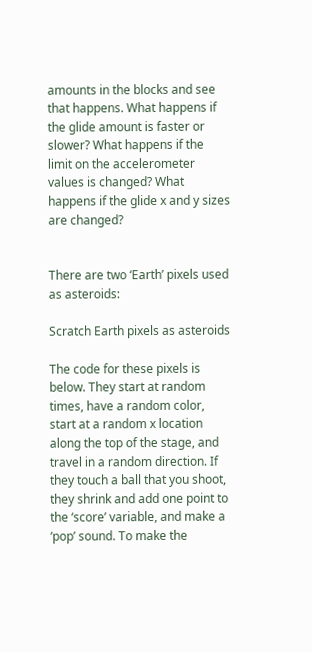amounts in the blocks and see that happens. What happens if the glide amount is faster or slower? What happens if the limit on the accelerometer values is changed? What happens if the glide x and y sizes are changed?


There are two ‘Earth’ pixels used as asteroids:

Scratch Earth pixels as asteroids

The code for these pixels is below. They start at random times, have a random color, start at a random x location along the top of the stage, and travel in a random direction. If they touch a ball that you shoot, they shrink and add one point to the ‘score’ variable, and make a ‘pop’ sound. To make the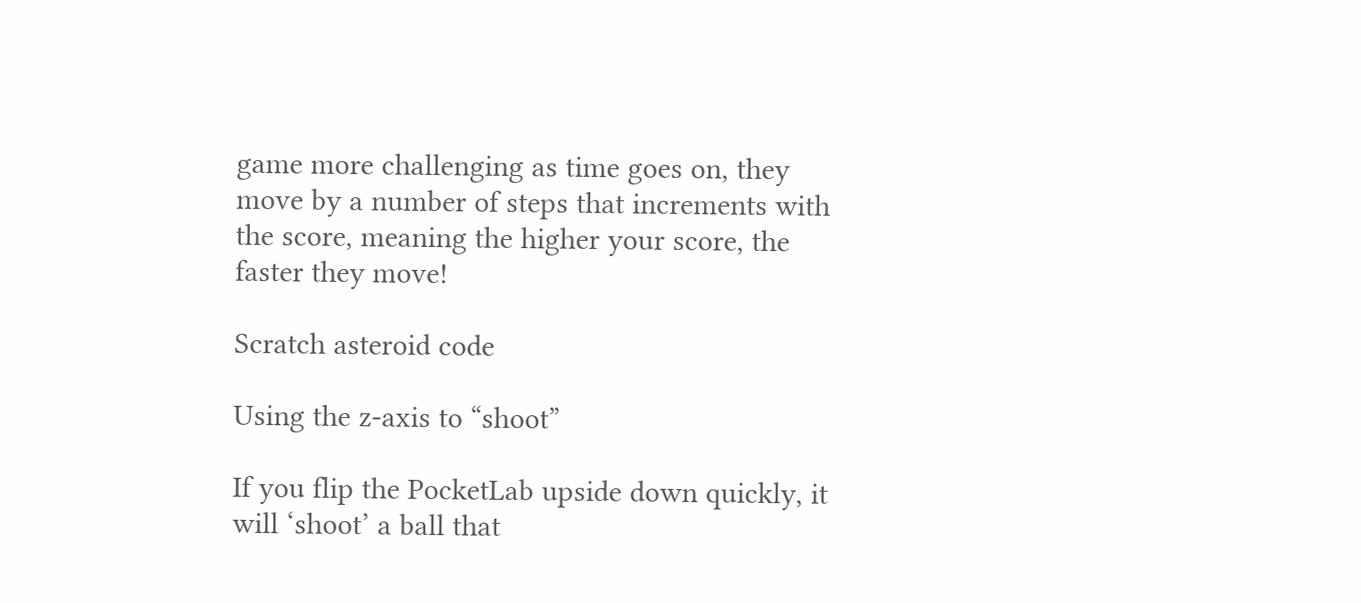game more challenging as time goes on, they move by a number of steps that increments with the score, meaning the higher your score, the faster they move!

Scratch asteroid code

Using the z-axis to “shoot”

If you flip the PocketLab upside down quickly, it will ‘shoot’ a ball that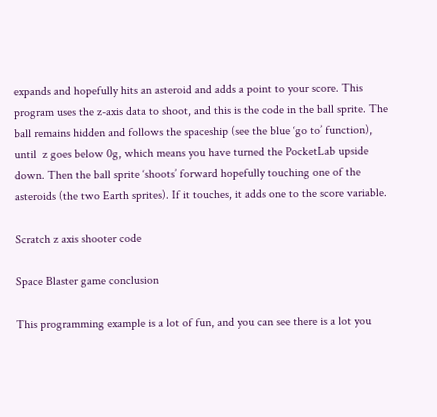expands and hopefully hits an asteroid and adds a point to your score. This program uses the z-axis data to shoot, and this is the code in the ball sprite. The ball remains hidden and follows the spaceship (see the blue ‘go to’ function), until  z goes below 0g, which means you have turned the PocketLab upside down. Then the ball sprite ‘shoots’ forward hopefully touching one of the asteroids (the two Earth sprites). If it touches, it adds one to the score variable.

Scratch z axis shooter code

Space Blaster game conclusion

This programming example is a lot of fun, and you can see there is a lot you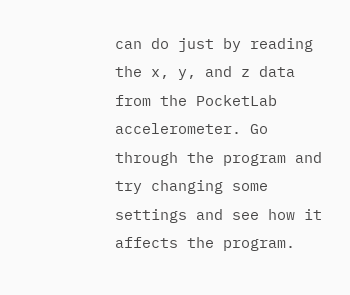can do just by reading the x, y, and z data from the PocketLab accelerometer. Go through the program and try changing some settings and see how it affects the program.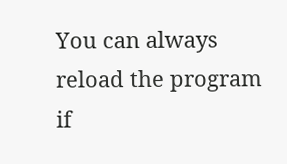You can always reload the program if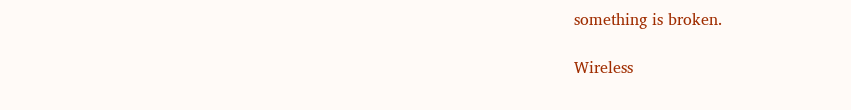something is broken.

Wireless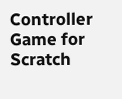Controller Game for Scratch